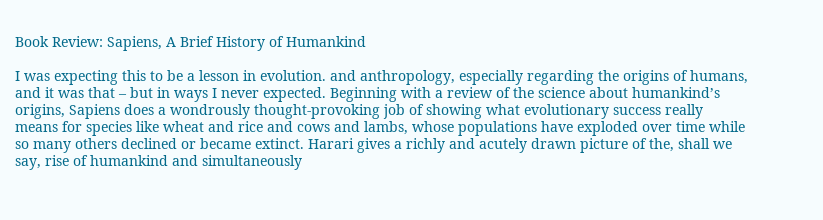Book Review: Sapiens, A Brief History of Humankind

I was expecting this to be a lesson in evolution. and anthropology, especially regarding the origins of humans, and it was that – but in ways I never expected. Beginning with a review of the science about humankind’s origins, Sapiens does a wondrously thought-provoking job of showing what evolutionary success really means for species like wheat and rice and cows and lambs, whose populations have exploded over time while so many others declined or became extinct. Harari gives a richly and acutely drawn picture of the, shall we say, rise of humankind and simultaneously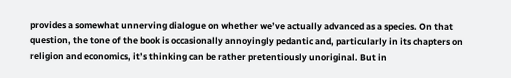provides a somewhat unnerving dialogue on whether we’ve actually advanced as a species. On that question, the tone of the book is occasionally annoyingly pedantic and, particularly in its chapters on religion and economics, it’s thinking can be rather pretentiously unoriginal. But in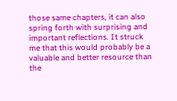those same chapters, it can also spring forth with surprising and important reflections. It struck me that this would probably be a valuable and better resource than the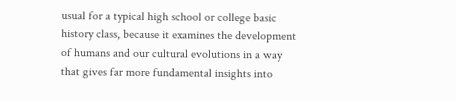usual for a typical high school or college basic history class, because it examines the development of humans and our cultural evolutions in a way that gives far more fundamental insights into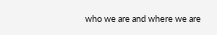who we are and where we are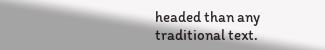headed than any traditional text.